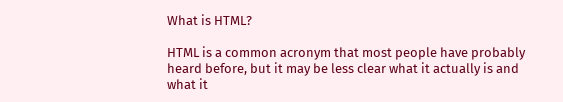What is HTML?

HTML is a common acronym that most people have probably heard before, but it may be less clear what it actually is and what it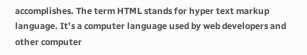accomplishes. The term HTML stands for hyper text markup language. It’s a computer language used by web developers and other computer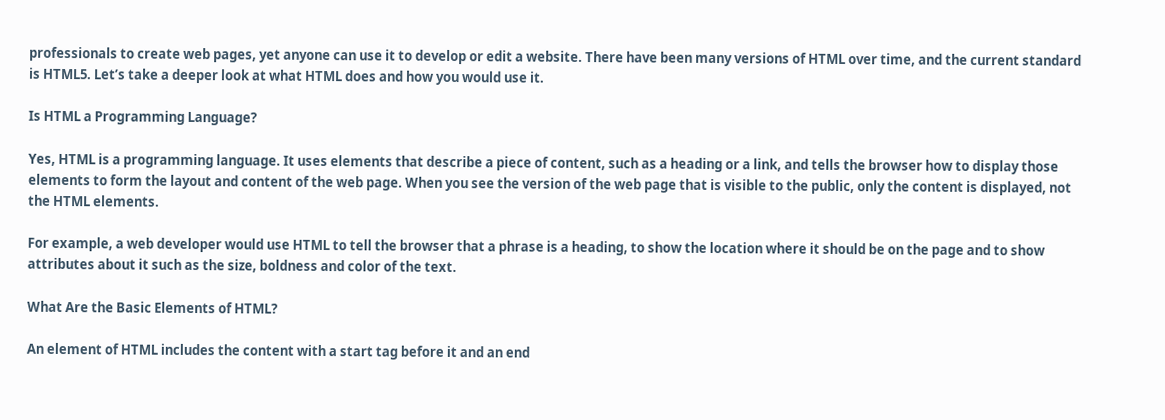professionals to create web pages, yet anyone can use it to develop or edit a website. There have been many versions of HTML over time, and the current standard is HTML5. Let’s take a deeper look at what HTML does and how you would use it.

Is HTML a Programming Language?

Yes, HTML is a programming language. It uses elements that describe a piece of content, such as a heading or a link, and tells the browser how to display those elements to form the layout and content of the web page. When you see the version of the web page that is visible to the public, only the content is displayed, not the HTML elements.

For example, a web developer would use HTML to tell the browser that a phrase is a heading, to show the location where it should be on the page and to show attributes about it such as the size, boldness and color of the text.

What Are the Basic Elements of HTML?

An element of HTML includes the content with a start tag before it and an end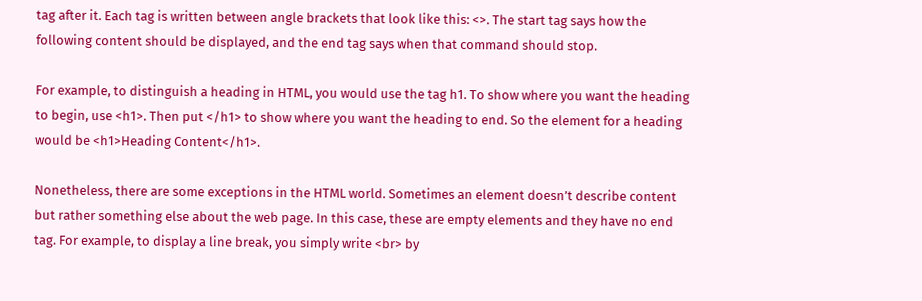tag after it. Each tag is written between angle brackets that look like this: <>. The start tag says how the following content should be displayed, and the end tag says when that command should stop.

For example, to distinguish a heading in HTML, you would use the tag h1. To show where you want the heading to begin, use <h1>. Then put </h1> to show where you want the heading to end. So the element for a heading would be <h1>Heading Content</h1>.

Nonetheless, there are some exceptions in the HTML world. Sometimes an element doesn’t describe content but rather something else about the web page. In this case, these are empty elements and they have no end tag. For example, to display a line break, you simply write <br> by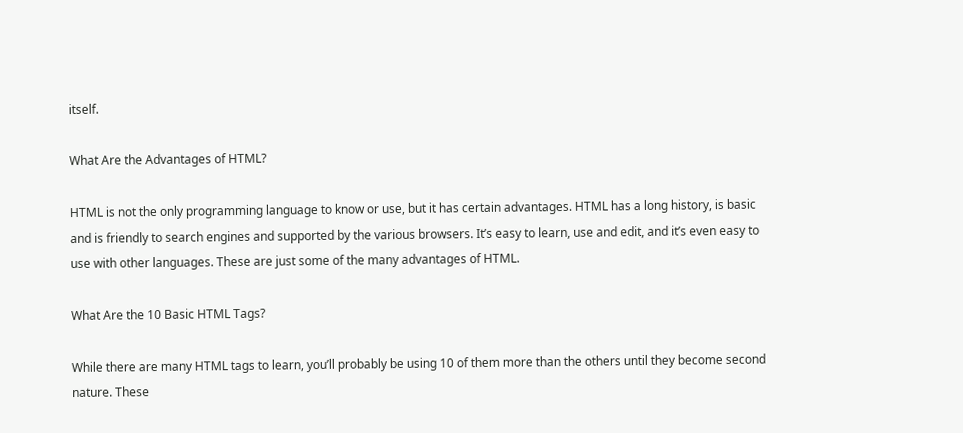itself.

What Are the Advantages of HTML?

HTML is not the only programming language to know or use, but it has certain advantages. HTML has a long history, is basic and is friendly to search engines and supported by the various browsers. It’s easy to learn, use and edit, and it’s even easy to use with other languages. These are just some of the many advantages of HTML.

What Are the 10 Basic HTML Tags?

While there are many HTML tags to learn, you’ll probably be using 10 of them more than the others until they become second nature. These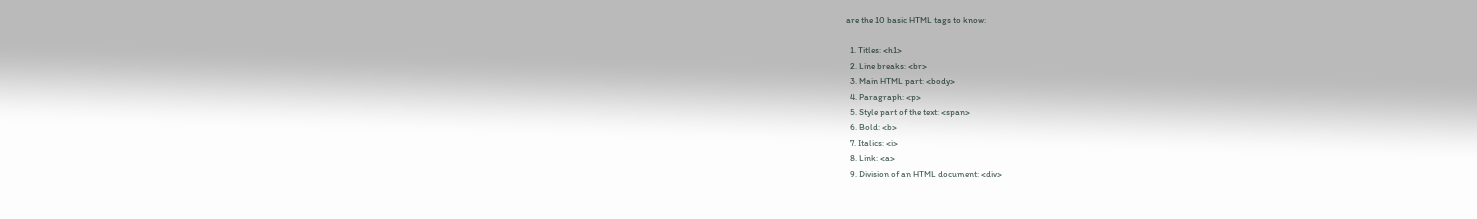are the 10 basic HTML tags to know:

  1. Titles: <h1>
  2. Line breaks: <br>
  3. Main HTML part: <body>
  4. Paragraph: <p>
  5. Style part of the text: <span>
  6. Bold: <b>
  7. Italics: <i>
  8. Link: <a>
  9. Division of an HTML document: <div>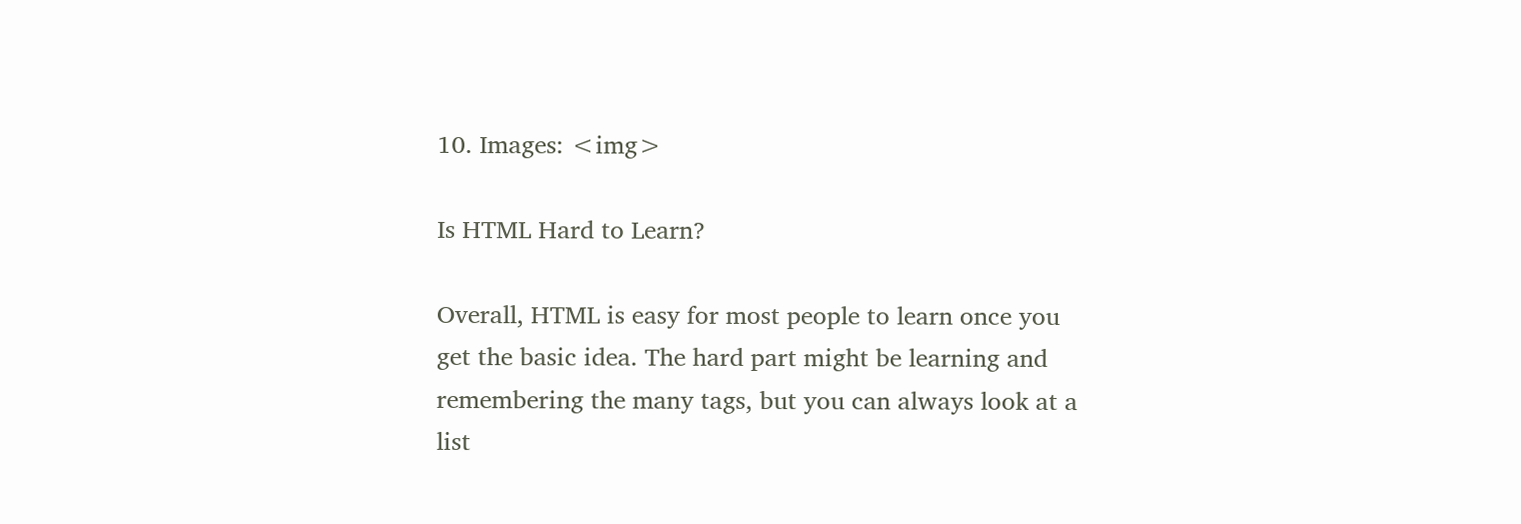10. Images: <img>

Is HTML Hard to Learn?

Overall, HTML is easy for most people to learn once you get the basic idea. The hard part might be learning and remembering the many tags, but you can always look at a list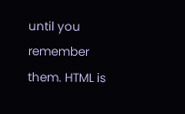until you remember them. HTML is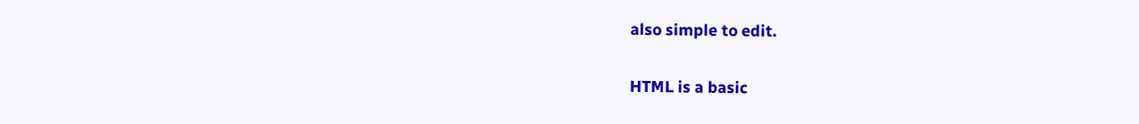also simple to edit.

HTML is a basic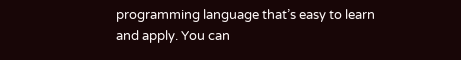programming language that’s easy to learn and apply. You can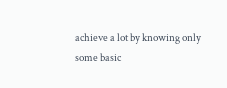achieve a lot by knowing only some basic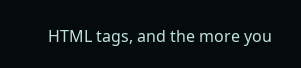HTML tags, and the more you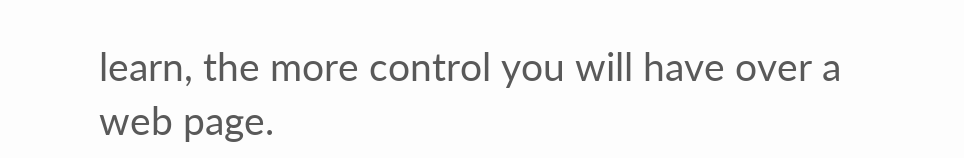learn, the more control you will have over a web page.